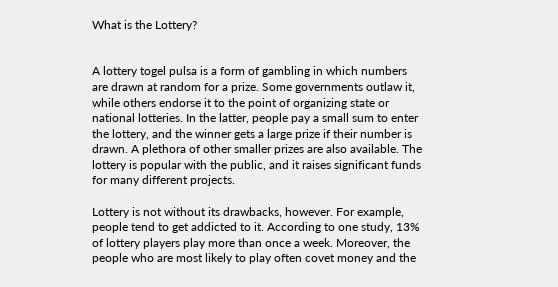What is the Lottery?


A lottery togel pulsa is a form of gambling in which numbers are drawn at random for a prize. Some governments outlaw it, while others endorse it to the point of organizing state or national lotteries. In the latter, people pay a small sum to enter the lottery, and the winner gets a large prize if their number is drawn. A plethora of other smaller prizes are also available. The lottery is popular with the public, and it raises significant funds for many different projects.

Lottery is not without its drawbacks, however. For example, people tend to get addicted to it. According to one study, 13% of lottery players play more than once a week. Moreover, the people who are most likely to play often covet money and the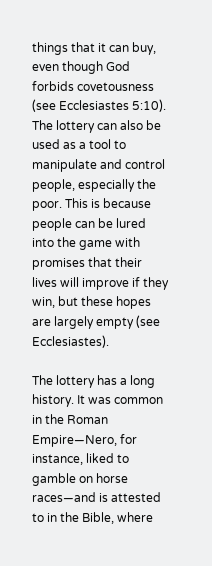things that it can buy, even though God forbids covetousness (see Ecclesiastes 5:10). The lottery can also be used as a tool to manipulate and control people, especially the poor. This is because people can be lured into the game with promises that their lives will improve if they win, but these hopes are largely empty (see Ecclesiastes).

The lottery has a long history. It was common in the Roman Empire—Nero, for instance, liked to gamble on horse races—and is attested to in the Bible, where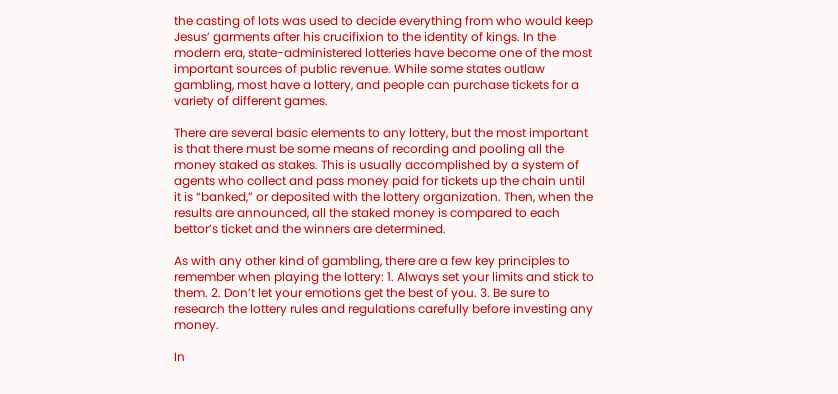the casting of lots was used to decide everything from who would keep Jesus’ garments after his crucifixion to the identity of kings. In the modern era, state-administered lotteries have become one of the most important sources of public revenue. While some states outlaw gambling, most have a lottery, and people can purchase tickets for a variety of different games.

There are several basic elements to any lottery, but the most important is that there must be some means of recording and pooling all the money staked as stakes. This is usually accomplished by a system of agents who collect and pass money paid for tickets up the chain until it is “banked,” or deposited with the lottery organization. Then, when the results are announced, all the staked money is compared to each bettor’s ticket and the winners are determined.

As with any other kind of gambling, there are a few key principles to remember when playing the lottery: 1. Always set your limits and stick to them. 2. Don’t let your emotions get the best of you. 3. Be sure to research the lottery rules and regulations carefully before investing any money.

In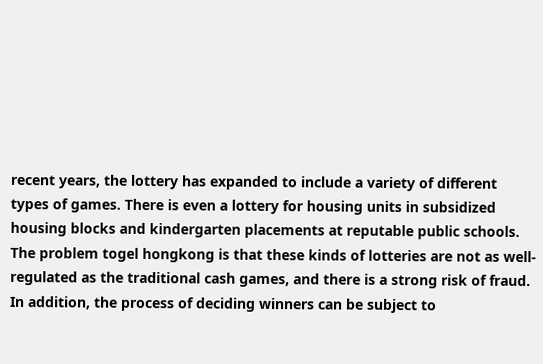recent years, the lottery has expanded to include a variety of different types of games. There is even a lottery for housing units in subsidized housing blocks and kindergarten placements at reputable public schools. The problem togel hongkong is that these kinds of lotteries are not as well-regulated as the traditional cash games, and there is a strong risk of fraud. In addition, the process of deciding winners can be subject to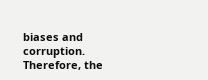biases and corruption. Therefore, the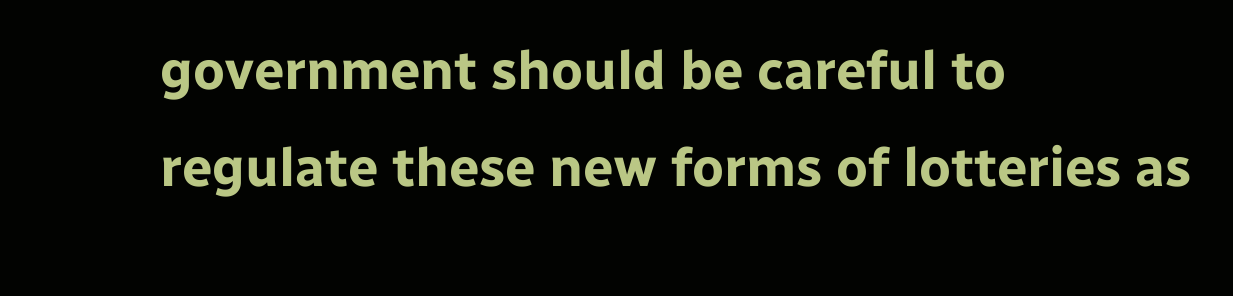government should be careful to regulate these new forms of lotteries as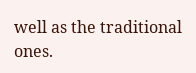well as the traditional ones.